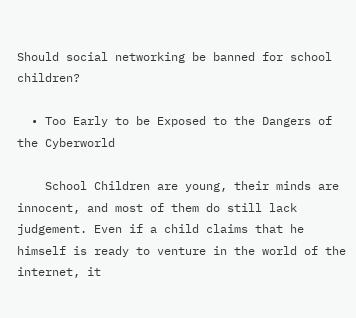Should social networking be banned for school children?

  • Too Early to be Exposed to the Dangers of the Cyberworld

    School Children are young, their minds are innocent, and most of them do still lack judgement. Even if a child claims that he himself is ready to venture in the world of the internet, it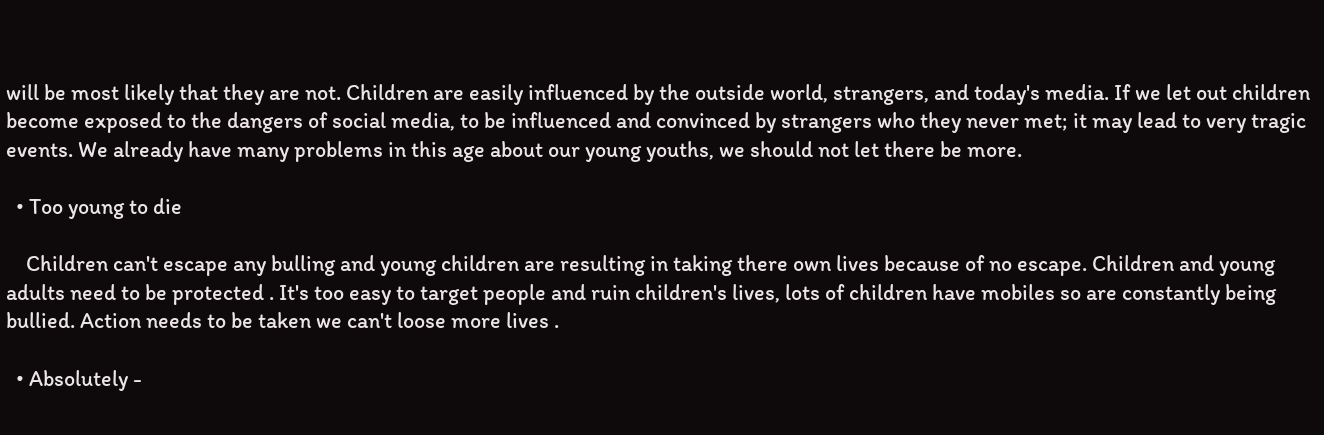will be most likely that they are not. Children are easily influenced by the outside world, strangers, and today's media. If we let out children become exposed to the dangers of social media, to be influenced and convinced by strangers who they never met; it may lead to very tragic events. We already have many problems in this age about our young youths, we should not let there be more.

  • Too young to die

    Children can't escape any bulling and young children are resulting in taking there own lives because of no escape. Children and young adults need to be protected . It's too easy to target people and ruin children's lives, lots of children have mobiles so are constantly being bullied. Action needs to be taken we can't loose more lives .

  • Absolutely -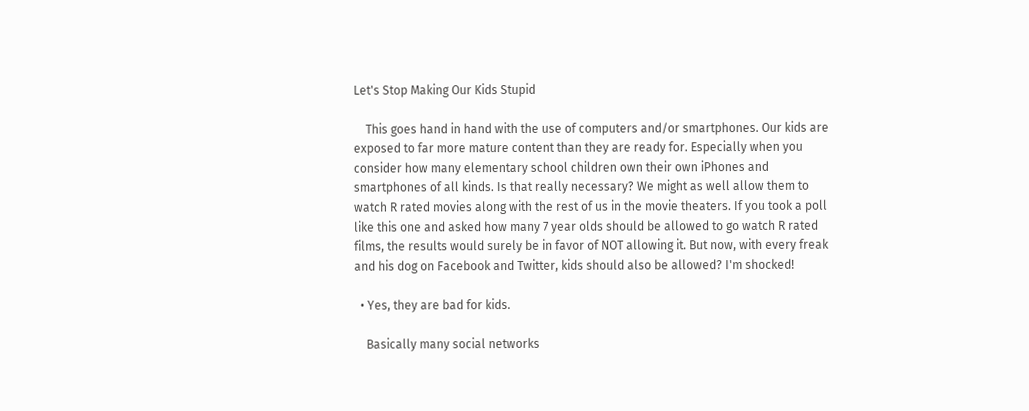Let's Stop Making Our Kids Stupid

    This goes hand in hand with the use of computers and/or smartphones. Our kids are exposed to far more mature content than they are ready for. Especially when you consider how many elementary school children own their own iPhones and smartphones of all kinds. Is that really necessary? We might as well allow them to watch R rated movies along with the rest of us in the movie theaters. If you took a poll like this one and asked how many 7 year olds should be allowed to go watch R rated films, the results would surely be in favor of NOT allowing it. But now, with every freak and his dog on Facebook and Twitter, kids should also be allowed? I'm shocked!

  • Yes, they are bad for kids.

    Basically many social networks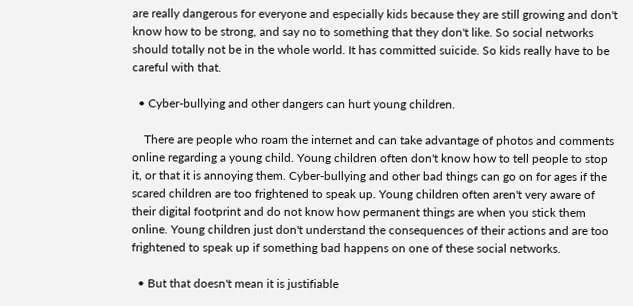are really dangerous for everyone and especially kids because they are still growing and don't know how to be strong, and say no to something that they don't like. So social networks should totally not be in the whole world. It has committed suicide. So kids really have to be careful with that.

  • Cyber-bullying and other dangers can hurt young children.

    There are people who roam the internet and can take advantage of photos and comments online regarding a young child. Young children often don't know how to tell people to stop it, or that it is annoying them. Cyber-bullying and other bad things can go on for ages if the scared children are too frightened to speak up. Young children often aren't very aware of their digital footprint and do not know how permanent things are when you stick them online. Young children just don't understand the consequences of their actions and are too frightened to speak up if something bad happens on one of these social networks.

  • But that doesn't mean it is justifiable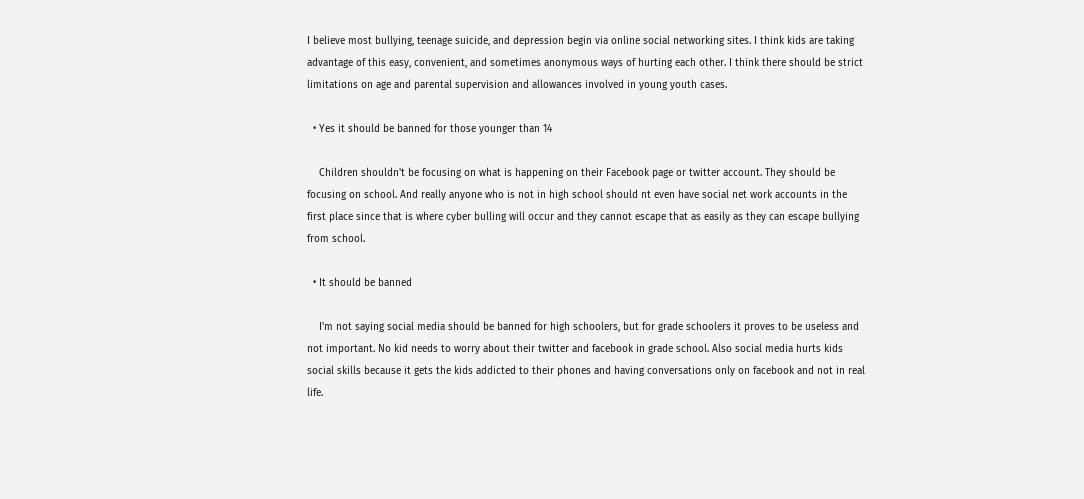I believe most bullying, teenage suicide, and depression begin via online social networking sites. I think kids are taking advantage of this easy, convenient, and sometimes anonymous ways of hurting each other. I think there should be strict limitations on age and parental supervision and allowances involved in young youth cases.

  • Yes it should be banned for those younger than 14

    Children shouldn't be focusing on what is happening on their Facebook page or twitter account. They should be focusing on school. And really anyone who is not in high school should nt even have social net work accounts in the first place since that is where cyber bulling will occur and they cannot escape that as easily as they can escape bullying from school.

  • It should be banned

    I'm not saying social media should be banned for high schoolers, but for grade schoolers it proves to be useless and not important. No kid needs to worry about their twitter and facebook in grade school. Also social media hurts kids social skills because it gets the kids addicted to their phones and having conversations only on facebook and not in real life.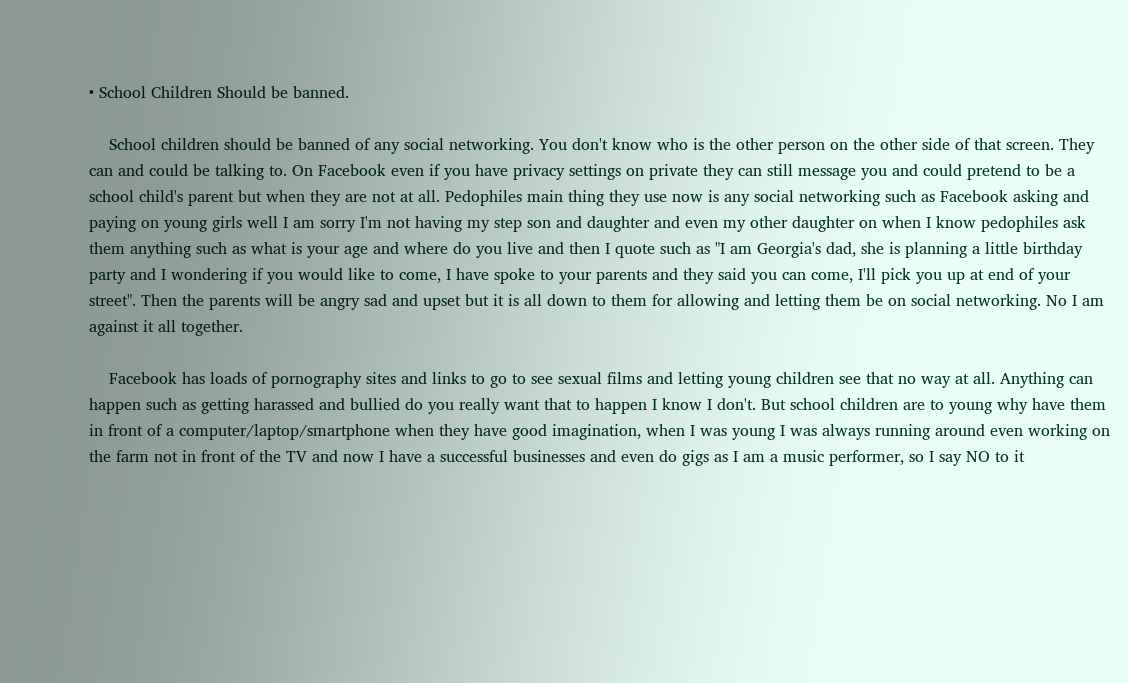• School Children Should be banned.

    School children should be banned of any social networking. You don't know who is the other person on the other side of that screen. They can and could be talking to. On Facebook even if you have privacy settings on private they can still message you and could pretend to be a school child's parent but when they are not at all. Pedophiles main thing they use now is any social networking such as Facebook asking and paying on young girls well I am sorry I'm not having my step son and daughter and even my other daughter on when I know pedophiles ask them anything such as what is your age and where do you live and then I quote such as "I am Georgia's dad, she is planning a little birthday party and I wondering if you would like to come, I have spoke to your parents and they said you can come, I'll pick you up at end of your street". Then the parents will be angry sad and upset but it is all down to them for allowing and letting them be on social networking. No I am against it all together.

    Facebook has loads of pornography sites and links to go to see sexual films and letting young children see that no way at all. Anything can happen such as getting harassed and bullied do you really want that to happen I know I don't. But school children are to young why have them in front of a computer/laptop/smartphone when they have good imagination, when I was young I was always running around even working on the farm not in front of the TV and now I have a successful businesses and even do gigs as I am a music performer, so I say NO to it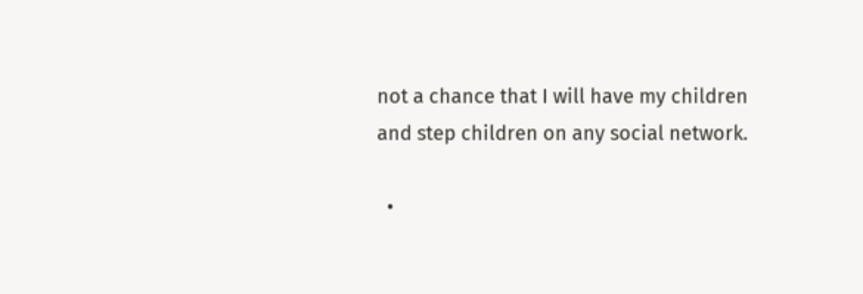not a chance that I will have my children and step children on any social network.

  •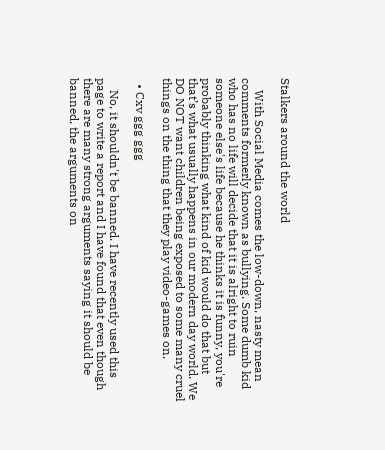Stalkers around the world

    With Social Media comes the low-down, nasty mean comments formerly known as bullying. Some dumb kid who has no life will decide that it is alright to ruin someone else's life because he thinks it is funny, you're probably thinking what kind of kid would do that but that’s what usually happens in our modern day world. We DO NOT want children being exposed to some many cruel things on the thing that they play video-games on.

  • Cxv ggg ggg

    No, it shouldn't be banned. I have recently used this page to write a report and I have found that even though there are many strong arguments saying it should be banned, the arguments on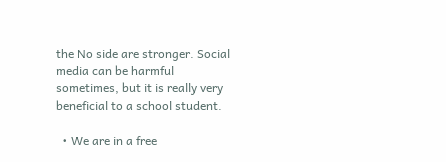the No side are stronger. Social media can be harmful sometimes, but it is really very beneficial to a school student.

  • We are in a free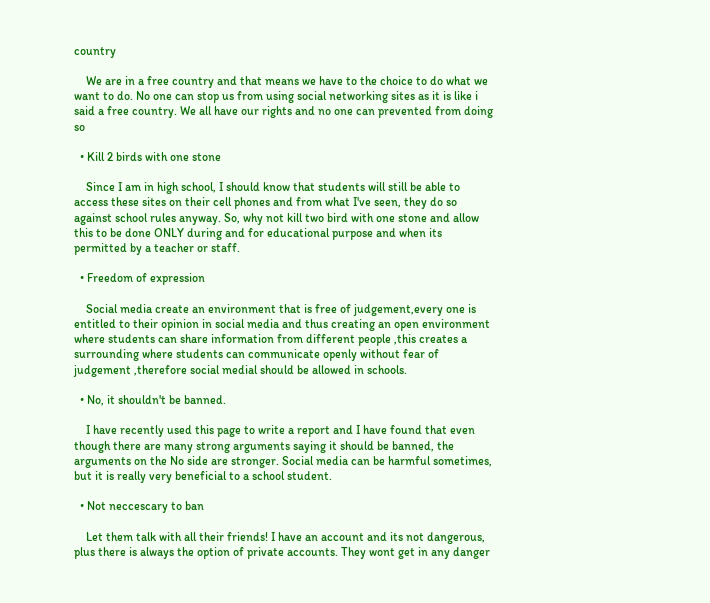country

    We are in a free country and that means we have to the choice to do what we want to do. No one can stop us from using social networking sites as it is like i said a free country. We all have our rights and no one can prevented from doing so

  • Kill 2 birds with one stone

    Since I am in high school, I should know that students will still be able to access these sites on their cell phones and from what I've seen, they do so against school rules anyway. So, why not kill two bird with one stone and allow this to be done ONLY during and for educational purpose and when its permitted by a teacher or staff.

  • Freedom of expression

    Social media create an environment that is free of judgement,every one is entitled to their opinion in social media and thus creating an open environment where students can share information from different people ,this creates a surrounding where students can communicate openly without fear of judgement ,therefore social medial should be allowed in schools.

  • No, it shouldn't be banned.

    I have recently used this page to write a report and I have found that even though there are many strong arguments saying it should be banned, the arguments on the No side are stronger. Social media can be harmful sometimes, but it is really very beneficial to a school student.

  • Not neccescary to ban

    Let them talk with all their friends! I have an account and its not dangerous, plus there is always the option of private accounts. They wont get in any danger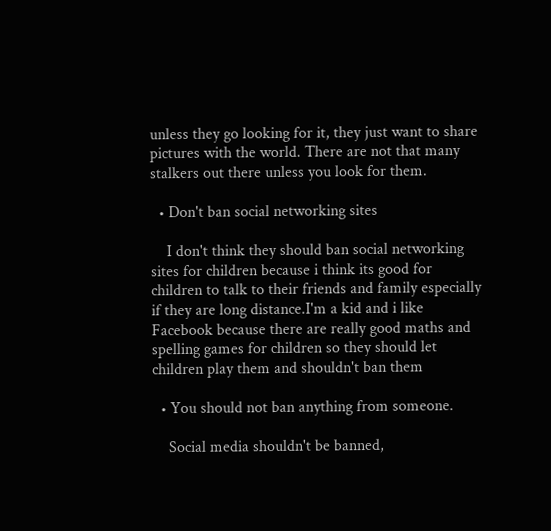unless they go looking for it, they just want to share pictures with the world. There are not that many stalkers out there unless you look for them.

  • Don't ban social networking sites

    I don't think they should ban social networking sites for children because i think its good for children to talk to their friends and family especially if they are long distance.I'm a kid and i like Facebook because there are really good maths and spelling games for children so they should let children play them and shouldn't ban them

  • You should not ban anything from someone.

    Social media shouldn't be banned,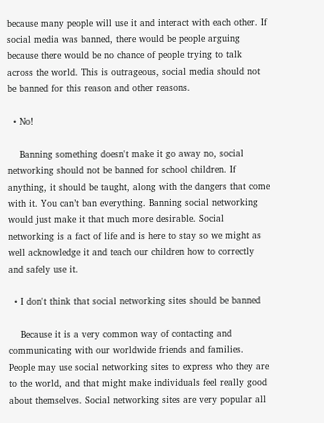because many people will use it and interact with each other. If social media was banned, there would be people arguing because there would be no chance of people trying to talk across the world. This is outrageous, social media should not be banned for this reason and other reasons.

  • No!

    Banning something doesn't make it go away no, social networking should not be banned for school children. If anything, it should be taught, along with the dangers that come with it. You can’t ban everything. Banning social networking would just make it that much more desirable. Social networking is a fact of life and is here to stay so we might as well acknowledge it and teach our children how to correctly and safely use it.

  • I don't think that social networking sites should be banned

    Because it is a very common way of contacting and communicating with our worldwide friends and families. People may use social networking sites to express who they are to the world, and that might make individuals feel really good about themselves. Social networking sites are very popular all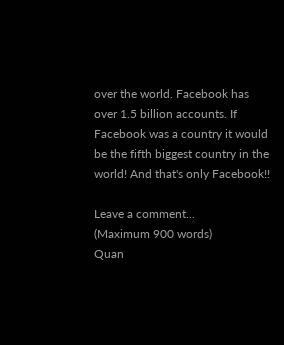over the world. Facebook has over 1.5 billion accounts. If Facebook was a country it would be the fifth biggest country in the world! And that's only Facebook!!

Leave a comment...
(Maximum 900 words)
Quan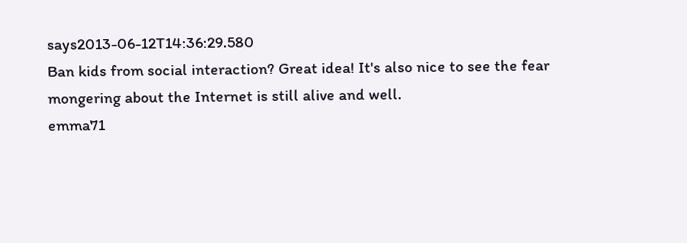says2013-06-12T14:36:29.580
Ban kids from social interaction? Great idea! It's also nice to see the fear mongering about the Internet is still alive and well.
emma71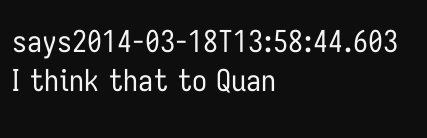says2014-03-18T13:58:44.603
I think that to Quan